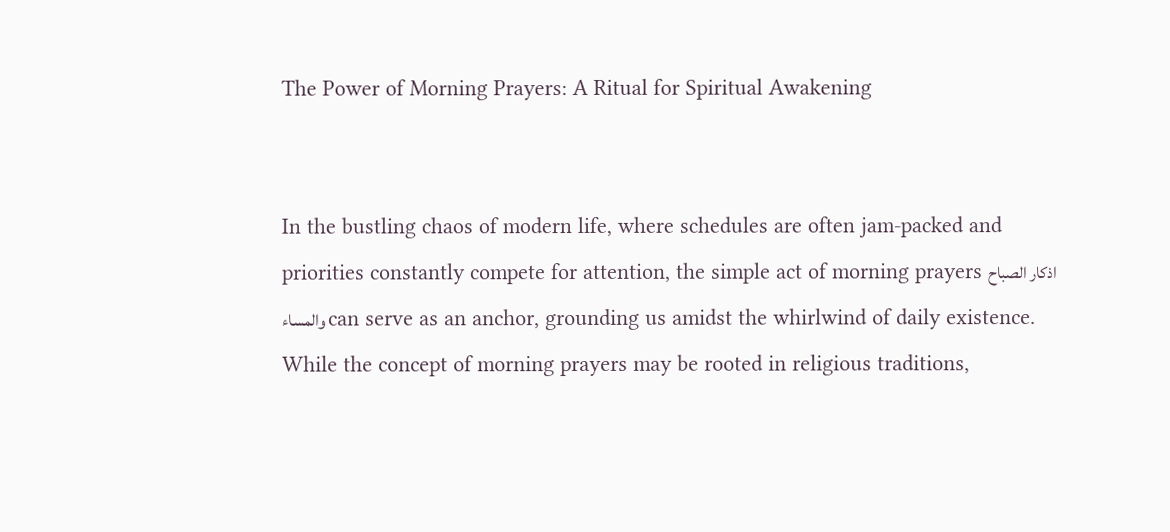The Power of Morning Prayers: A Ritual for Spiritual Awakening


In the bustling chaos of modern life, where schedules are often jam-packed and priorities constantly compete for attention, the simple act of morning prayers اذكار الصباح والمساء can serve as an anchor, grounding us amidst the whirlwind of daily existence. While the concept of morning prayers may be rooted in religious traditions,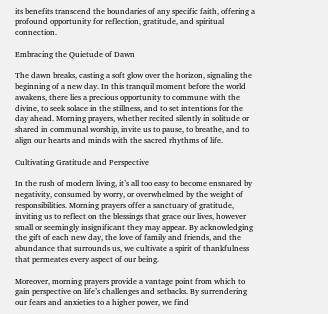its benefits transcend the boundaries of any specific faith, offering a profound opportunity for reflection, gratitude, and spiritual connection.

Embracing the Quietude of Dawn

The dawn breaks, casting a soft glow over the horizon, signaling the beginning of a new day. In this tranquil moment before the world awakens, there lies a precious opportunity to commune with the divine, to seek solace in the stillness, and to set intentions for the day ahead. Morning prayers, whether recited silently in solitude or shared in communal worship, invite us to pause, to breathe, and to align our hearts and minds with the sacred rhythms of life.

Cultivating Gratitude and Perspective

In the rush of modern living, it’s all too easy to become ensnared by negativity, consumed by worry, or overwhelmed by the weight of responsibilities. Morning prayers offer a sanctuary of gratitude, inviting us to reflect on the blessings that grace our lives, however small or seemingly insignificant they may appear. By acknowledging the gift of each new day, the love of family and friends, and the abundance that surrounds us, we cultivate a spirit of thankfulness that permeates every aspect of our being.

Moreover, morning prayers provide a vantage point from which to gain perspective on life’s challenges and setbacks. By surrendering our fears and anxieties to a higher power, we find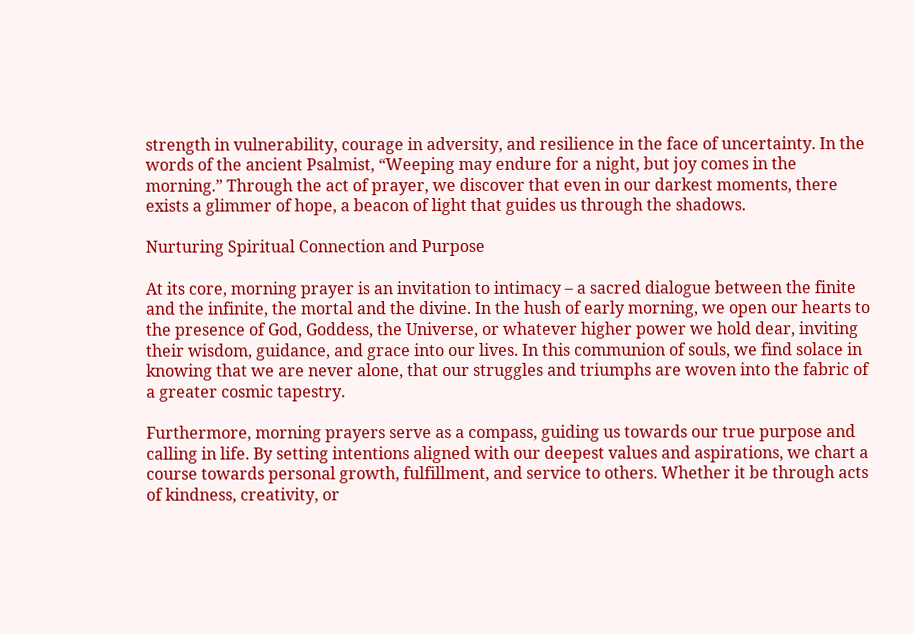strength in vulnerability, courage in adversity, and resilience in the face of uncertainty. In the words of the ancient Psalmist, “Weeping may endure for a night, but joy comes in the morning.” Through the act of prayer, we discover that even in our darkest moments, there exists a glimmer of hope, a beacon of light that guides us through the shadows.

Nurturing Spiritual Connection and Purpose

At its core, morning prayer is an invitation to intimacy – a sacred dialogue between the finite and the infinite, the mortal and the divine. In the hush of early morning, we open our hearts to the presence of God, Goddess, the Universe, or whatever higher power we hold dear, inviting their wisdom, guidance, and grace into our lives. In this communion of souls, we find solace in knowing that we are never alone, that our struggles and triumphs are woven into the fabric of a greater cosmic tapestry.

Furthermore, morning prayers serve as a compass, guiding us towards our true purpose and calling in life. By setting intentions aligned with our deepest values and aspirations, we chart a course towards personal growth, fulfillment, and service to others. Whether it be through acts of kindness, creativity, or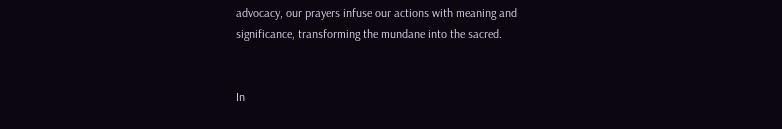advocacy, our prayers infuse our actions with meaning and significance, transforming the mundane into the sacred.


In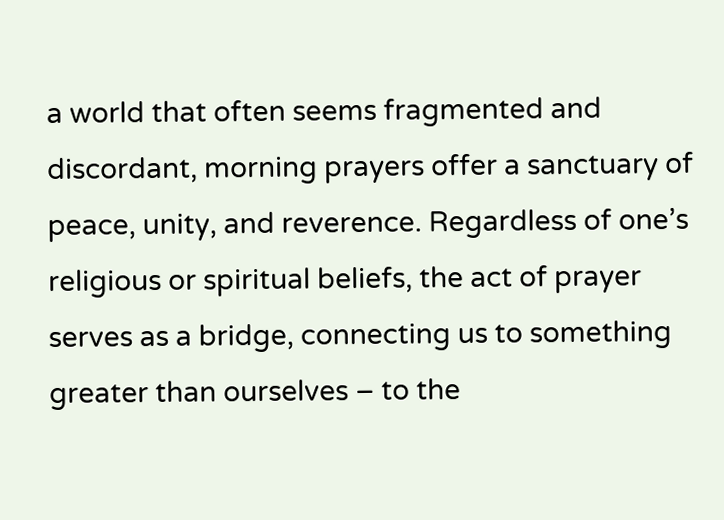a world that often seems fragmented and discordant, morning prayers offer a sanctuary of peace, unity, and reverence. Regardless of one’s religious or spiritual beliefs, the act of prayer serves as a bridge, connecting us to something greater than ourselves – to the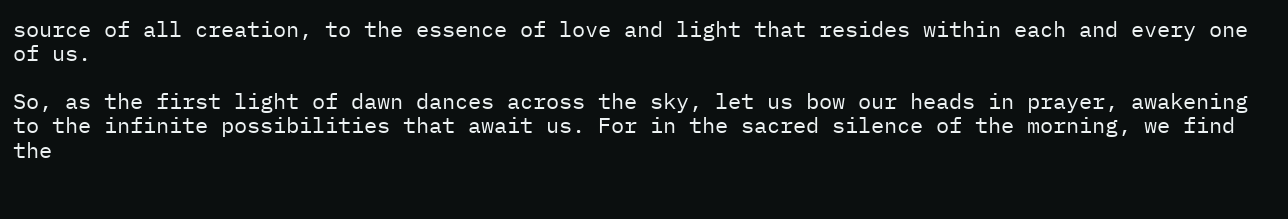source of all creation, to the essence of love and light that resides within each and every one of us.

So, as the first light of dawn dances across the sky, let us bow our heads in prayer, awakening to the infinite possibilities that await us. For in the sacred silence of the morning, we find the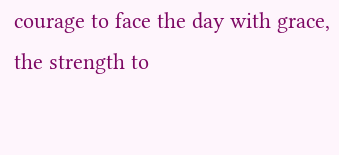courage to face the day with grace, the strength to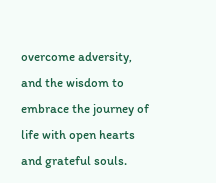overcome adversity, and the wisdom to embrace the journey of life with open hearts and grateful souls.